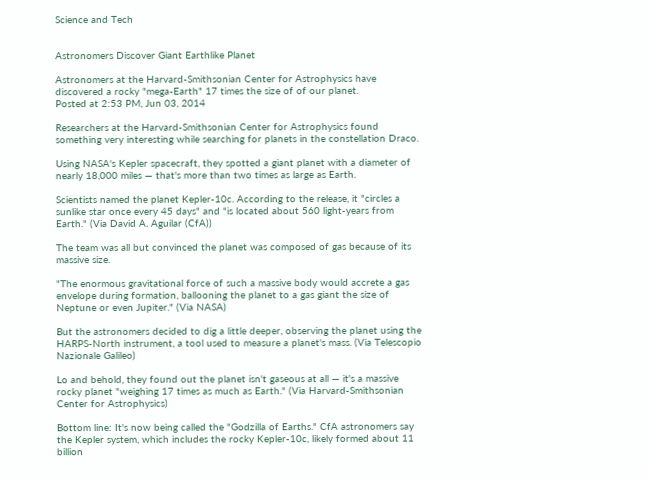Science and Tech


Astronomers Discover Giant Earthlike Planet

Astronomers at the Harvard-Smithsonian Center for Astrophysics have discovered a rocky "mega-Earth" 17 times the size of of our planet.
Posted at 2:53 PM, Jun 03, 2014

Researchers at the Harvard-Smithsonian Center for Astrophysics found something very interesting while searching for planets in the constellation Draco.

Using NASA's Kepler spacecraft, they spotted a giant planet with a diameter of nearly 18,000 miles — that's more than two times as large as Earth.

Scientists named the planet Kepler-10c. According to the release, it "circles a sunlike star once every 45 days" and "is located about 560 light-years from Earth." (Via David A. Aguilar (CfA))

The team was all but convinced the planet was composed of gas because of its massive size.

"The enormous gravitational force of such a massive body would accrete a gas envelope during formation, ballooning the planet to a gas giant the size of Neptune or even Jupiter." (Via NASA)

But the astronomers decided to dig a little deeper, observing the planet using the HARPS-North instrument, a tool used to measure a planet's mass. (Via Telescopio Nazionale Galileo)

Lo and behold, they found out the planet isn't gaseous at all — it's a massive rocky planet "weighing 17 times as much as Earth." (Via Harvard-Smithsonian Center for Astrophysics)

Bottom line: It's now being called the "Godzilla of Earths." CfA astronomers say the Kepler system, which includes the rocky Kepler-10c, likely formed about 11 billion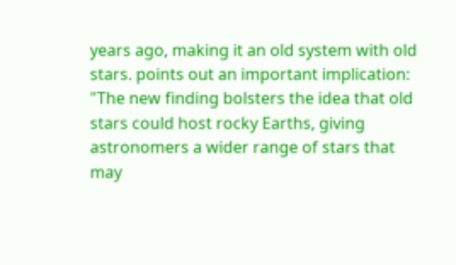years ago, making it an old system with old stars. points out an important implication: "The new finding bolsters the idea that old stars could host rocky Earths, giving astronomers a wider range of stars that may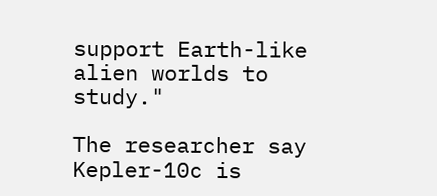support Earth-like alien worlds to study."

The researcher say Kepler-10c is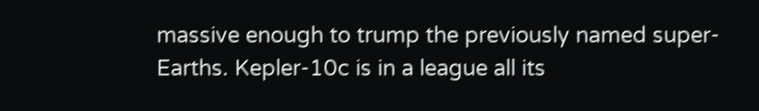massive enough to trump the previously named super-Earths. Kepler-10c is in a league all its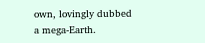own, lovingly dubbed a mega-Earth.